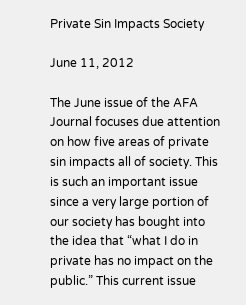Private Sin Impacts Society

June 11, 2012

The June issue of the AFA Journal focuses due attention on how five areas of private sin impacts all of society. This is such an important issue since a very large portion of our society has bought into the idea that “what I do in private has no impact on the public.” This current issue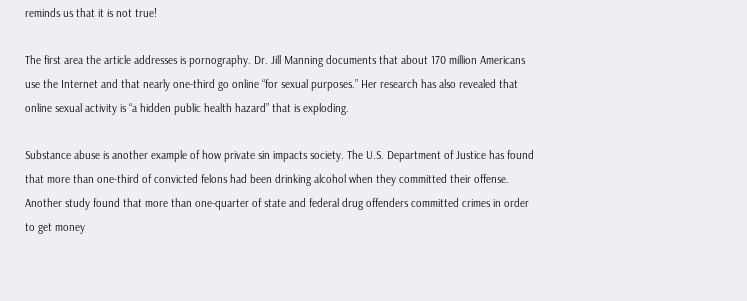reminds us that it is not true!

The first area the article addresses is pornography. Dr. Jill Manning documents that about 170 million Americans use the Internet and that nearly one-third go online “for sexual purposes.” Her research has also revealed that online sexual activity is “a hidden public health hazard” that is exploding.

Substance abuse is another example of how private sin impacts society. The U.S. Department of Justice has found that more than one-third of convicted felons had been drinking alcohol when they committed their offense. Another study found that more than one-quarter of state and federal drug offenders committed crimes in order to get money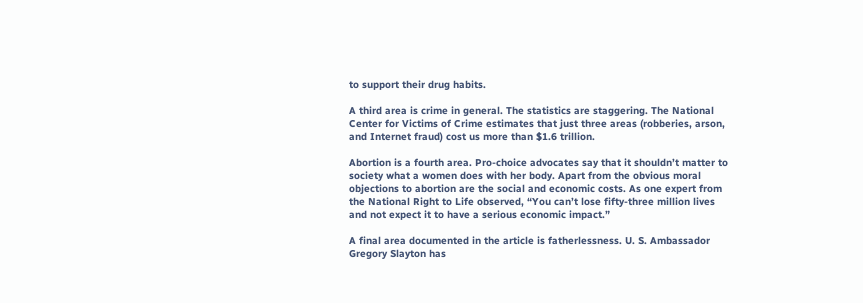to support their drug habits.

A third area is crime in general. The statistics are staggering. The National Center for Victims of Crime estimates that just three areas (robberies, arson, and Internet fraud) cost us more than $1.6 trillion.

Abortion is a fourth area. Pro-choice advocates say that it shouldn’t matter to society what a women does with her body. Apart from the obvious moral objections to abortion are the social and economic costs. As one expert from the National Right to Life observed, “You can’t lose fifty-three million lives and not expect it to have a serious economic impact.”

A final area documented in the article is fatherlessness. U. S. Ambassador Gregory Slayton has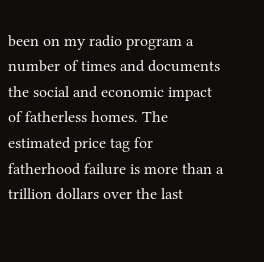been on my radio program a number of times and documents the social and economic impact of fatherless homes. The estimated price tag for fatherhood failure is more than a trillion dollars over the last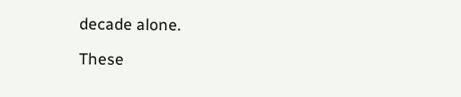decade alone.

These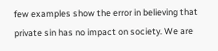few examples show the error in believing that private sin has no impact on society. We are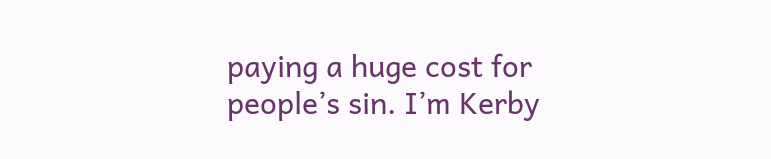paying a huge cost for people’s sin. I’m Kerby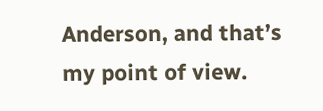Anderson, and that’s my point of view.